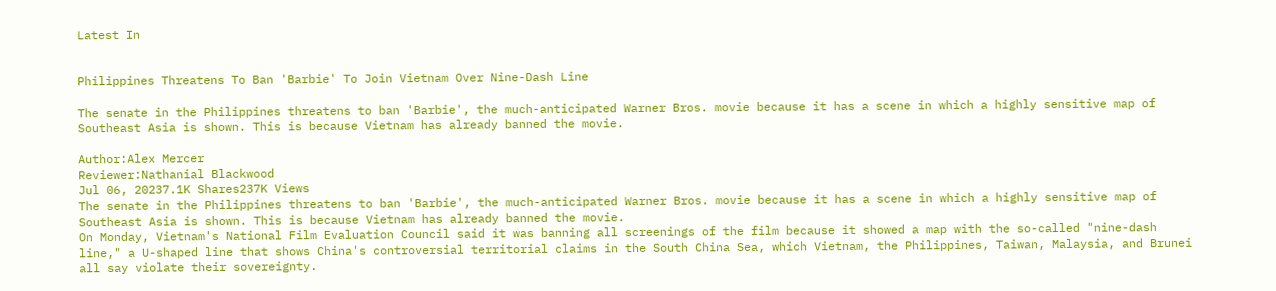Latest In


Philippines Threatens To Ban 'Barbie' To Join Vietnam Over Nine-Dash Line

The senate in the Philippines threatens to ban 'Barbie', the much-anticipated Warner Bros. movie because it has a scene in which a highly sensitive map of Southeast Asia is shown. This is because Vietnam has already banned the movie.

Author:Alex Mercer
Reviewer:Nathanial Blackwood
Jul 06, 20237.1K Shares237K Views
The senate in the Philippines threatens to ban 'Barbie', the much-anticipated Warner Bros. movie because it has a scene in which a highly sensitive map of Southeast Asia is shown. This is because Vietnam has already banned the movie.
On Monday, Vietnam's National Film Evaluation Council said it was banning all screenings of the film because it showed a map with the so-called "nine-dash line," a U-shaped line that shows China's controversial territorial claims in the South China Sea, which Vietnam, the Philippines, Taiwan, Malaysia, and Brunei all say violate their sovereignty.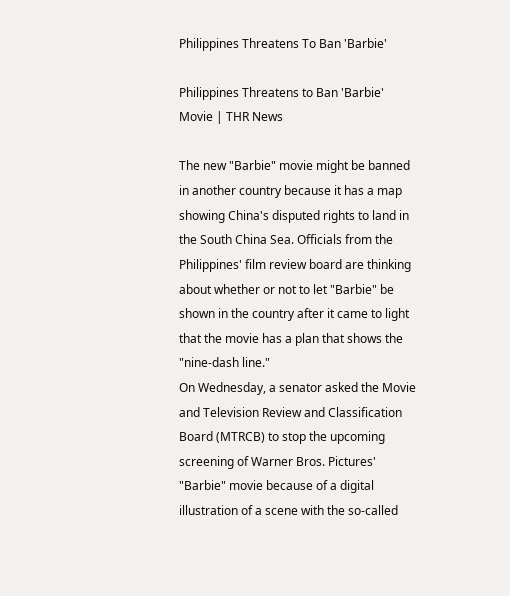Philippines Threatens To Ban 'Barbie'

Philippines Threatens to Ban 'Barbie' Movie | THR News

The new "Barbie" movie might be banned in another country because it has a map showing China's disputed rights to land in the South China Sea. Officials from the Philippines' film review board are thinking about whether or not to let "Barbie" be shown in the country after it came to light that the movie has a plan that shows the "nine-dash line."
On Wednesday, a senator asked the Movie and Television Review and Classification Board (MTRCB) to stop the upcoming screening of Warner Bros. Pictures' "Barbie" movie because of a digital illustration of a scene with the so-called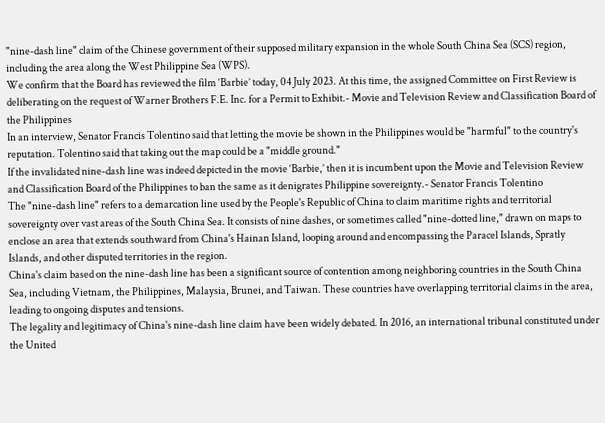"nine-dash line" claim of the Chinese government of their supposed military expansion in the whole South China Sea (SCS) region, including the area along the West Philippine Sea (WPS).
We confirm that the Board has reviewed the film ‘Barbie’ today, 04 July 2023. At this time, the assigned Committee on First Review is deliberating on the request of Warner Brothers F.E. Inc. for a Permit to Exhibit.- Movie and Television Review and Classification Board of the Philippines
In an interview, Senator Francis Tolentino said that letting the movie be shown in the Philippines would be "harmful" to the country's reputation. Tolentino said that taking out the map could be a "middle ground."
If the invalidated nine-dash line was indeed depicted in the movie ‘Barbie,’ then it is incumbent upon the Movie and Television Review and Classification Board of the Philippines to ban the same as it denigrates Philippine sovereignty.- Senator Francis Tolentino
The "nine-dash line" refers to a demarcation line used by the People's Republic of China to claim maritime rights and territorial sovereignty over vast areas of the South China Sea. It consists of nine dashes, or sometimes called "nine-dotted line," drawn on maps to enclose an area that extends southward from China's Hainan Island, looping around and encompassing the Paracel Islands, Spratly Islands, and other disputed territories in the region.
China's claim based on the nine-dash line has been a significant source of contention among neighboring countries in the South China Sea, including Vietnam, the Philippines, Malaysia, Brunei, and Taiwan. These countries have overlapping territorial claims in the area, leading to ongoing disputes and tensions.
The legality and legitimacy of China's nine-dash line claim have been widely debated. In 2016, an international tribunal constituted under the United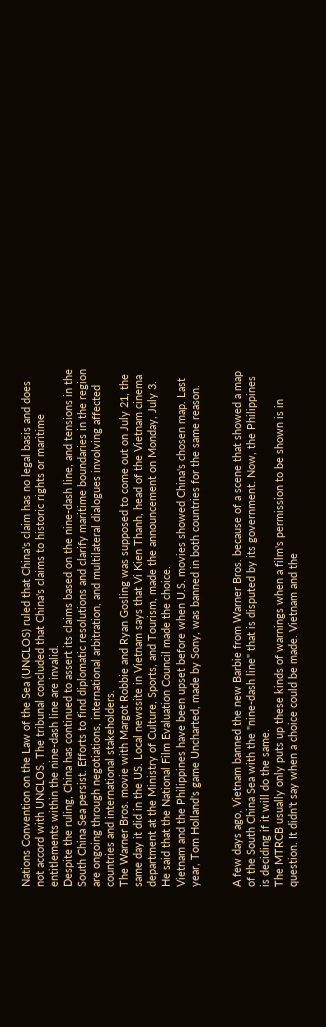Nations Convention on the Law of the Sea (UNCLOS) ruled that China's claim has no legal basis and does not accord with UNCLOS. The tribunal concluded that China's claims to historic rights or maritime entitlements within the nine-dash line are invalid.
Despite the ruling, China has continued to assert its claims based on the nine-dash line, and tensions in the South China Sea persist. Efforts to find diplomatic resolutions and clarify maritime boundaries in the region are ongoing through negotiations, international arbitration, and multilateral dialogues involving affected countries and international stakeholders.
The Warner Bros. movie with Margot Robbie and Ryan Gosling was supposed to come out on July 21, the same day it did in the US. Local newssite in Vietnam says that Vi Kien Thanh, head of the Vietnam cinema department at the Ministry of Culture, Sports, and Tourism, made the announcement on Monday, July 3. He said that the National Film Evaluation Council made the choice.
Vietnam and the Philippines have been upset before when U.S. movies showed China's chosen map. Last year, Tom Holland's game Uncharted, made by Sony, was banned in both countries for the same reason.


A few days ago, Vietnam banned the new Barbie from Warner Bros. because of a scene that showed a map of the South China Sea with the "nine-dash line" that is disputed by its government. Now, the Philippines is deciding if it will do the same.
The MTRCB usually only puts up these kinds of warnings when a film's permission to be shown is in question. It didn't say when a choice could be made. Vietnam and the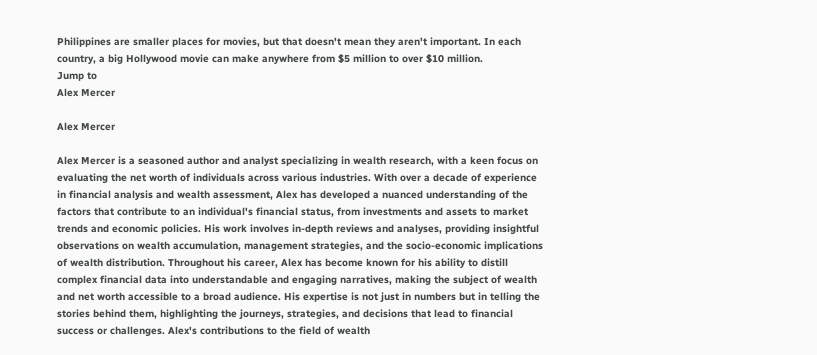Philippines are smaller places for movies, but that doesn't mean they aren't important. In each country, a big Hollywood movie can make anywhere from $5 million to over $10 million.
Jump to
Alex Mercer

Alex Mercer

Alex Mercer is a seasoned author and analyst specializing in wealth research, with a keen focus on evaluating the net worth of individuals across various industries. With over a decade of experience in financial analysis and wealth assessment, Alex has developed a nuanced understanding of the factors that contribute to an individual's financial status, from investments and assets to market trends and economic policies. His work involves in-depth reviews and analyses, providing insightful observations on wealth accumulation, management strategies, and the socio-economic implications of wealth distribution. Throughout his career, Alex has become known for his ability to distill complex financial data into understandable and engaging narratives, making the subject of wealth and net worth accessible to a broad audience. His expertise is not just in numbers but in telling the stories behind them, highlighting the journeys, strategies, and decisions that lead to financial success or challenges. Alex's contributions to the field of wealth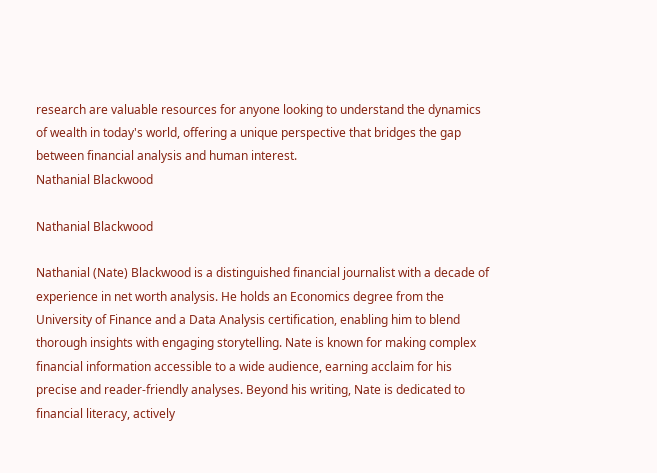research are valuable resources for anyone looking to understand the dynamics of wealth in today's world, offering a unique perspective that bridges the gap between financial analysis and human interest.
Nathanial Blackwood

Nathanial Blackwood

Nathanial (Nate) Blackwood is a distinguished financial journalist with a decade of experience in net worth analysis. He holds an Economics degree from the University of Finance and a Data Analysis certification, enabling him to blend thorough insights with engaging storytelling. Nate is known for making complex financial information accessible to a wide audience, earning acclaim for his precise and reader-friendly analyses. Beyond his writing, Nate is dedicated to financial literacy, actively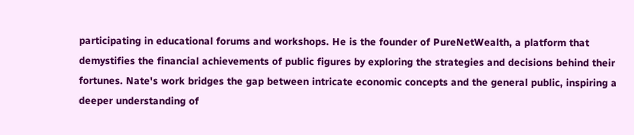participating in educational forums and workshops. He is the founder of PureNetWealth, a platform that demystifies the financial achievements of public figures by exploring the strategies and decisions behind their fortunes. Nate's work bridges the gap between intricate economic concepts and the general public, inspiring a deeper understanding of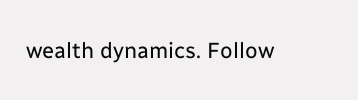wealth dynamics. Follow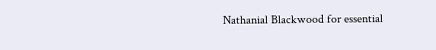Nathanial Blackwood for essential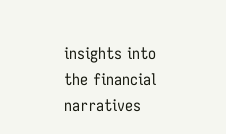insights into the financial narratives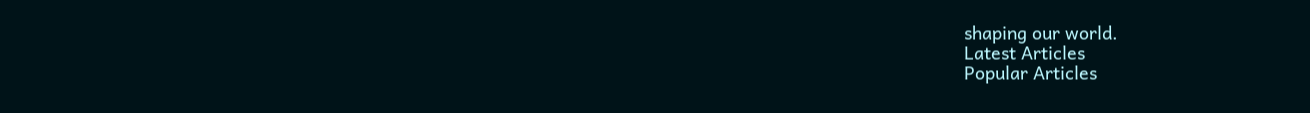shaping our world.
Latest Articles
Popular Articles